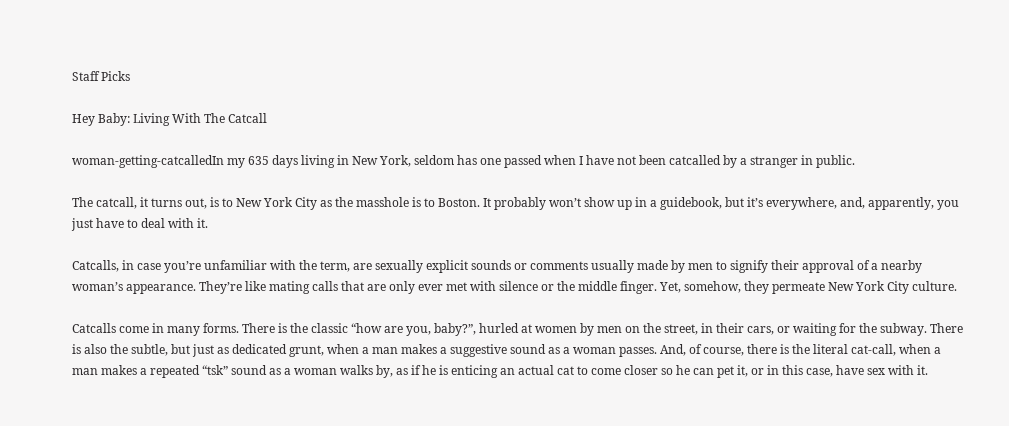Staff Picks

Hey Baby: Living With The Catcall

woman-getting-catcalledIn my 635 days living in New York, seldom has one passed when I have not been catcalled by a stranger in public.

The catcall, it turns out, is to New York City as the masshole is to Boston. It probably won’t show up in a guidebook, but it’s everywhere, and, apparently, you just have to deal with it.

Catcalls, in case you’re unfamiliar with the term, are sexually explicit sounds or comments usually made by men to signify their approval of a nearby woman’s appearance. They’re like mating calls that are only ever met with silence or the middle finger. Yet, somehow, they permeate New York City culture.

Catcalls come in many forms. There is the classic “how are you, baby?”, hurled at women by men on the street, in their cars, or waiting for the subway. There is also the subtle, but just as dedicated grunt, when a man makes a suggestive sound as a woman passes. And, of course, there is the literal cat-call, when a man makes a repeated “tsk” sound as a woman walks by, as if he is enticing an actual cat to come closer so he can pet it, or in this case, have sex with it.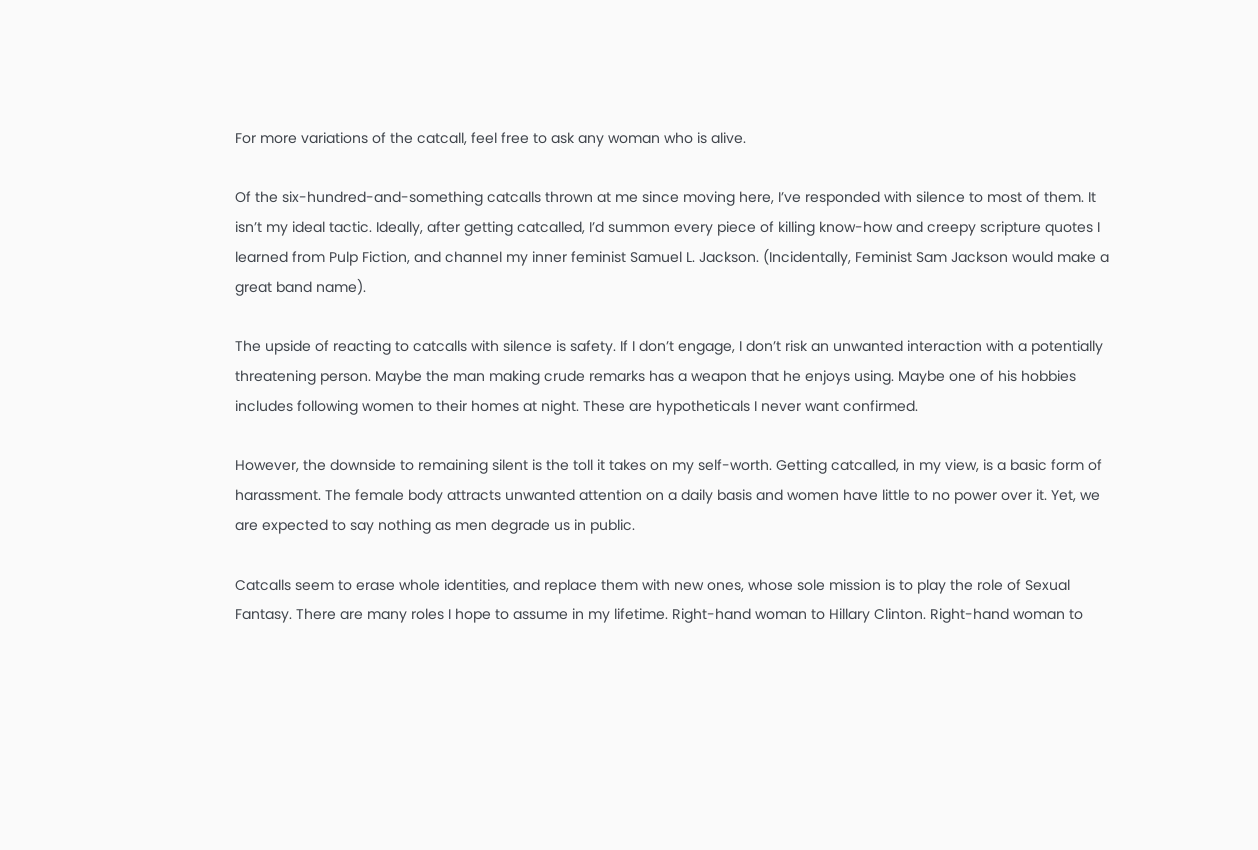For more variations of the catcall, feel free to ask any woman who is alive.

Of the six-hundred-and-something catcalls thrown at me since moving here, I’ve responded with silence to most of them. It isn’t my ideal tactic. Ideally, after getting catcalled, I’d summon every piece of killing know-how and creepy scripture quotes I learned from Pulp Fiction, and channel my inner feminist Samuel L. Jackson. (Incidentally, Feminist Sam Jackson would make a great band name).

The upside of reacting to catcalls with silence is safety. If I don’t engage, I don’t risk an unwanted interaction with a potentially threatening person. Maybe the man making crude remarks has a weapon that he enjoys using. Maybe one of his hobbies includes following women to their homes at night. These are hypotheticals I never want confirmed.

However, the downside to remaining silent is the toll it takes on my self-worth. Getting catcalled, in my view, is a basic form of harassment. The female body attracts unwanted attention on a daily basis and women have little to no power over it. Yet, we are expected to say nothing as men degrade us in public.

Catcalls seem to erase whole identities, and replace them with new ones, whose sole mission is to play the role of Sexual Fantasy. There are many roles I hope to assume in my lifetime. Right-hand woman to Hillary Clinton. Right-hand woman to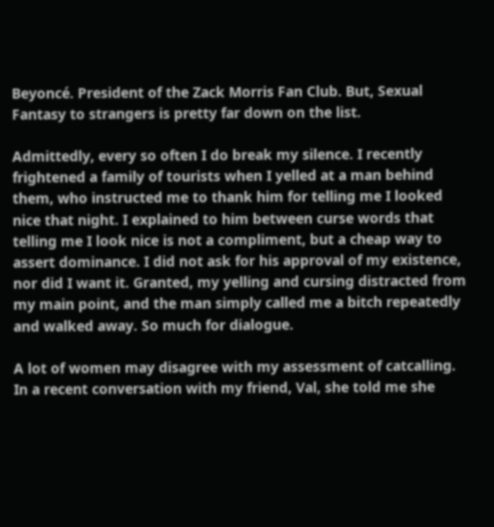Beyoncé. President of the Zack Morris Fan Club. But, Sexual Fantasy to strangers is pretty far down on the list.

Admittedly, every so often I do break my silence. I recently frightened a family of tourists when I yelled at a man behind them, who instructed me to thank him for telling me I looked nice that night. I explained to him between curse words that telling me I look nice is not a compliment, but a cheap way to assert dominance. I did not ask for his approval of my existence, nor did I want it. Granted, my yelling and cursing distracted from my main point, and the man simply called me a bitch repeatedly and walked away. So much for dialogue.

A lot of women may disagree with my assessment of catcalling. In a recent conversation with my friend, Val, she told me she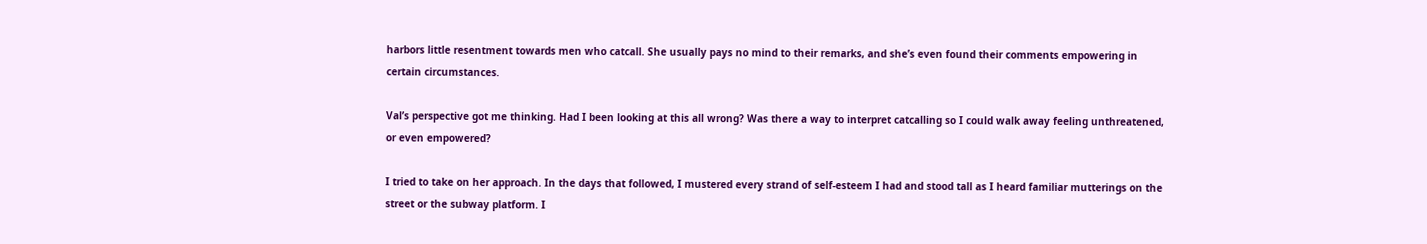harbors little resentment towards men who catcall. She usually pays no mind to their remarks, and she’s even found their comments empowering in certain circumstances.

Val’s perspective got me thinking. Had I been looking at this all wrong? Was there a way to interpret catcalling so I could walk away feeling unthreatened, or even empowered?

I tried to take on her approach. In the days that followed, I mustered every strand of self-esteem I had and stood tall as I heard familiar mutterings on the street or the subway platform. I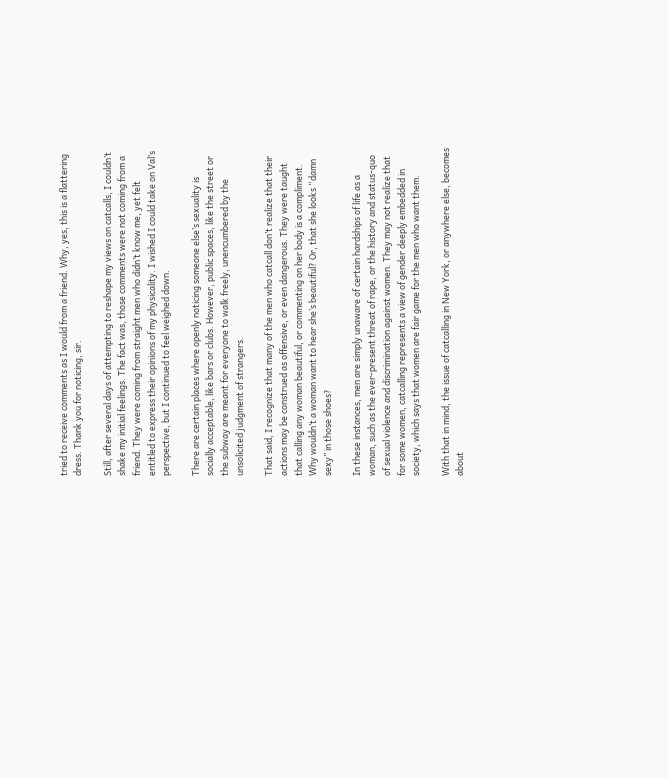tried to receive comments as I would from a friend. Why, yes, this is a flattering dress. Thank you for noticing, sir.

Still, after several days of attempting to reshape my views on catcalls, I couldn’t shake my initial feelings. The fact was, those comments were not coming from a friend. They were coming from straight men who didn’t know me, yet felt entitled to express their opinions of my physicality. I wished I could take on Val’s perspective, but I continued to feel weighed down.

There are certain places where openly noticing someone else’s sexuality is socially acceptable, like bars or clubs. However, public spaces, like the street or the subway are meant for everyone to walk freely, unencumbered by the unsolicited judgment of strangers.

That said, I recognize that many of the men who catcall don’t realize that their actions may be construed as offensive, or even dangerous. They were taught that calling any woman beautiful, or commenting on her body is a compliment. Why wouldn’t a woman want to hear she’s beautiful? Or, that she looks “damn sexy” in those shoes?

In these instances, men are simply unaware of certain hardships of life as a woman, such as the ever-present threat of rape, or the history and status-quo of sexual violence and discrimination against women. They may not realize that for some women, catcalling represents a view of gender deeply embedded in society, which says that women are fair game for the men who want them.

With that in mind, the issue of catcalling in New York, or anywhere else, becomes about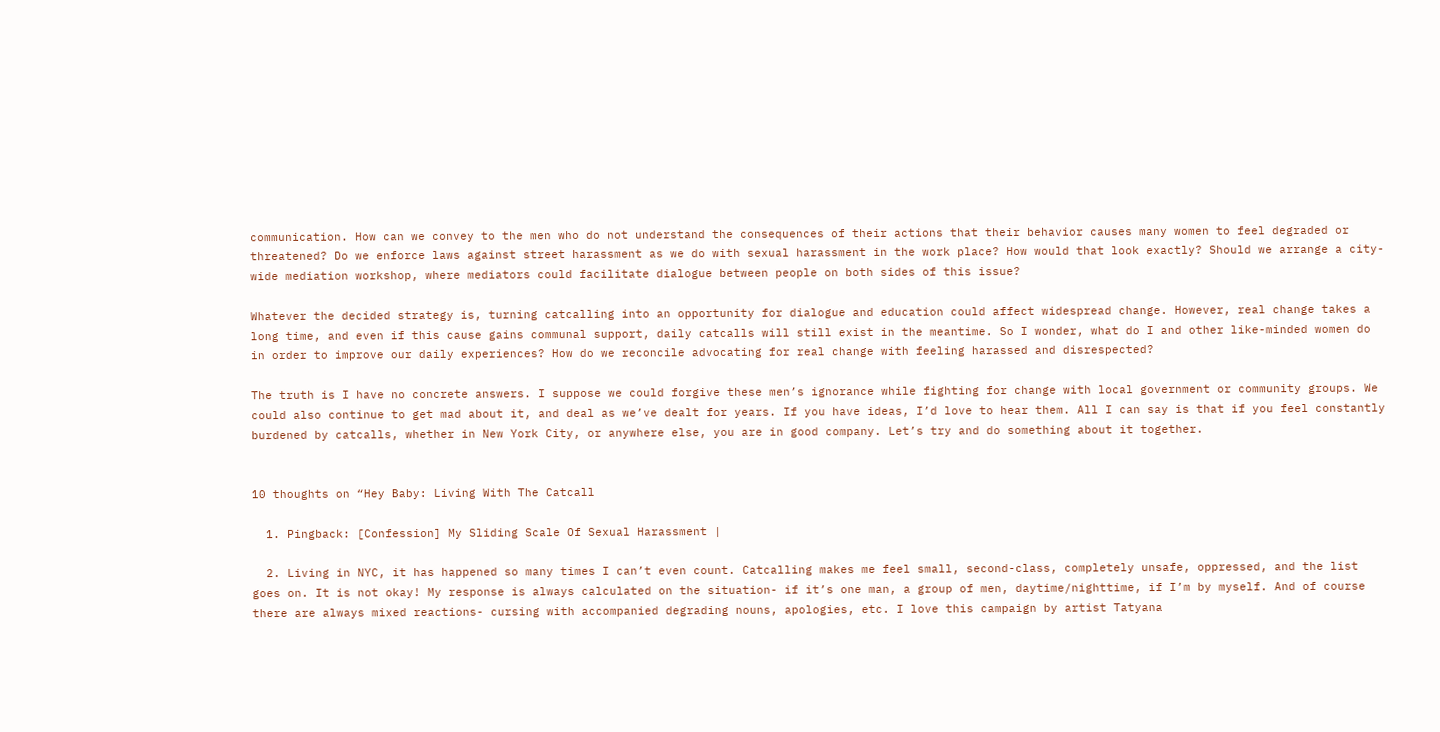communication. How can we convey to the men who do not understand the consequences of their actions that their behavior causes many women to feel degraded or threatened? Do we enforce laws against street harassment as we do with sexual harassment in the work place? How would that look exactly? Should we arrange a city-wide mediation workshop, where mediators could facilitate dialogue between people on both sides of this issue?

Whatever the decided strategy is, turning catcalling into an opportunity for dialogue and education could affect widespread change. However, real change takes a long time, and even if this cause gains communal support, daily catcalls will still exist in the meantime. So I wonder, what do I and other like-minded women do in order to improve our daily experiences? How do we reconcile advocating for real change with feeling harassed and disrespected?

The truth is I have no concrete answers. I suppose we could forgive these men’s ignorance while fighting for change with local government or community groups. We could also continue to get mad about it, and deal as we’ve dealt for years. If you have ideas, I’d love to hear them. All I can say is that if you feel constantly burdened by catcalls, whether in New York City, or anywhere else, you are in good company. Let’s try and do something about it together.


10 thoughts on “Hey Baby: Living With The Catcall

  1. Pingback: [Confession] My Sliding Scale Of Sexual Harassment |

  2. Living in NYC, it has happened so many times I can’t even count. Catcalling makes me feel small, second-class, completely unsafe, oppressed, and the list goes on. It is not okay! My response is always calculated on the situation- if it’s one man, a group of men, daytime/nighttime, if I’m by myself. And of course there are always mixed reactions- cursing with accompanied degrading nouns, apologies, etc. I love this campaign by artist Tatyana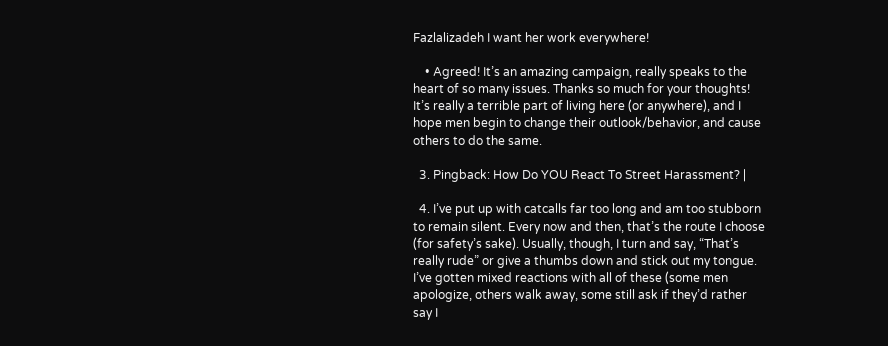Fazlalizadeh I want her work everywhere!

    • Agreed! It’s an amazing campaign, really speaks to the heart of so many issues. Thanks so much for your thoughts! It’s really a terrible part of living here (or anywhere), and I hope men begin to change their outlook/behavior, and cause others to do the same.

  3. Pingback: How Do YOU React To Street Harassment? |

  4. I’ve put up with catcalls far too long and am too stubborn to remain silent. Every now and then, that’s the route I choose (for safety’s sake). Usually, though, I turn and say, “That’s really rude” or give a thumbs down and stick out my tongue. I’ve gotten mixed reactions with all of these (some men apologize, others walk away, some still ask if they’d rather say I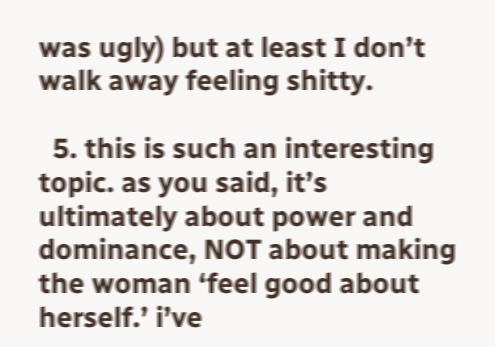was ugly) but at least I don’t walk away feeling shitty.

  5. this is such an interesting topic. as you said, it’s ultimately about power and dominance, NOT about making the woman ‘feel good about herself.’ i’ve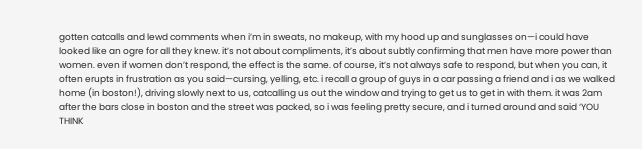gotten catcalls and lewd comments when i’m in sweats, no makeup, with my hood up and sunglasses on—i could have looked like an ogre for all they knew. it’s not about compliments, it’s about subtly confirming that men have more power than women. even if women don’t respond, the effect is the same. of course, it’s not always safe to respond, but when you can, it often erupts in frustration as you said—cursing, yelling, etc. i recall a group of guys in a car passing a friend and i as we walked home (in boston!), driving slowly next to us, catcalling us out the window and trying to get us to get in with them. it was 2am after the bars close in boston and the street was packed, so i was feeling pretty secure, and i turned around and said ‘YOU THINK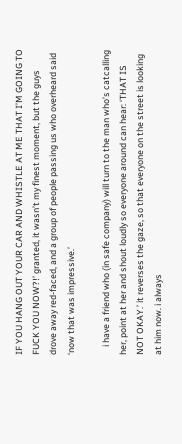IF YOU HANG OUT YOUR CAR AND WHISTLE AT ME THAT I’M GOING TO FUCK YOU NOW?!’ granted, it wasn’t my finest moment, but the guys drove away red-faced, and a group of people passing us who overheard said ‘now that was impressive.’

    i have a friend who (in safe company) will turn to the man who’s catcalling her, point at her and shout loudly so everyone around can hear: ‘THAT IS NOT OKAY.’ it reverses the gaze, so that everyone on the street is looking at him now. i always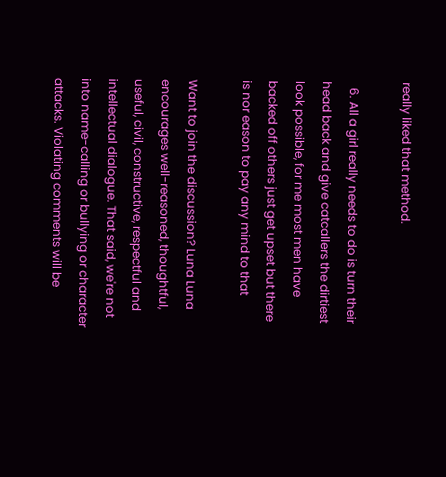really liked that method.

  6. All a girl really needs to do is turn their head back and give catcallers the dirtiest look possible, for me most men have backed off others just get upset but there is nor eason to pay any mind to that

Want to join the discussion? Luna Luna encourages well-reasoned, thoughtful, useful, civil, constructive, respectful and intellectual dialogue. That said, we're not into name-calling or bullying or character attacks. Violating comments will be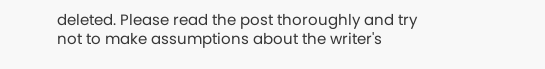deleted. Please read the post thoroughly and try not to make assumptions about the writer's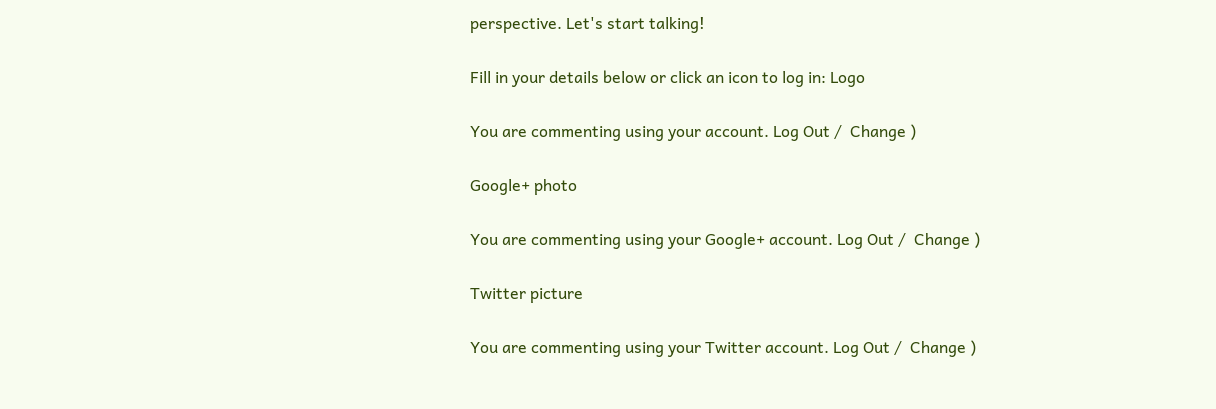perspective. Let's start talking!

Fill in your details below or click an icon to log in: Logo

You are commenting using your account. Log Out /  Change )

Google+ photo

You are commenting using your Google+ account. Log Out /  Change )

Twitter picture

You are commenting using your Twitter account. Log Out /  Change )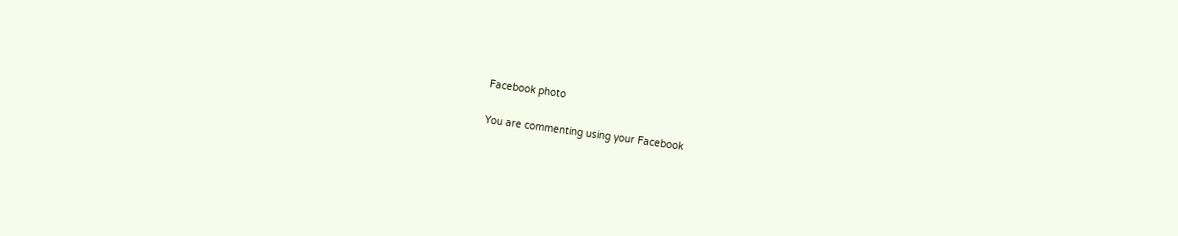Facebook photo

You are commenting using your Facebook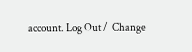account. Log Out /  Change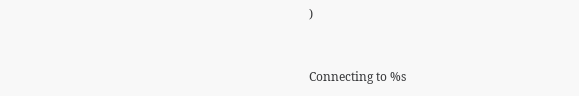)


Connecting to %s